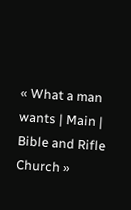« What a man wants | Main | Bible and Rifle Church »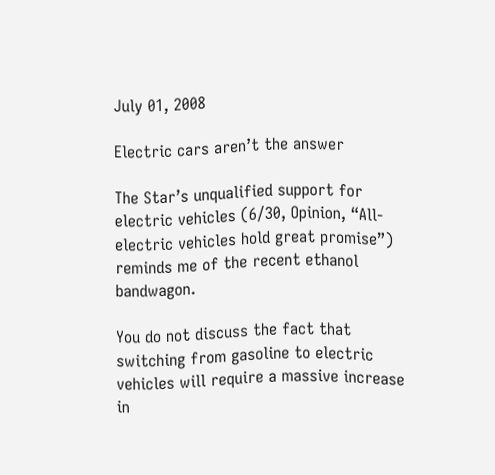July 01, 2008

Electric cars aren’t the answer

The Star’s unqualified support for electric vehicles (6/30, Opinion, “All-electric vehicles hold great promise”) reminds me of the recent ethanol bandwagon.

You do not discuss the fact that switching from gasoline to electric vehicles will require a massive increase in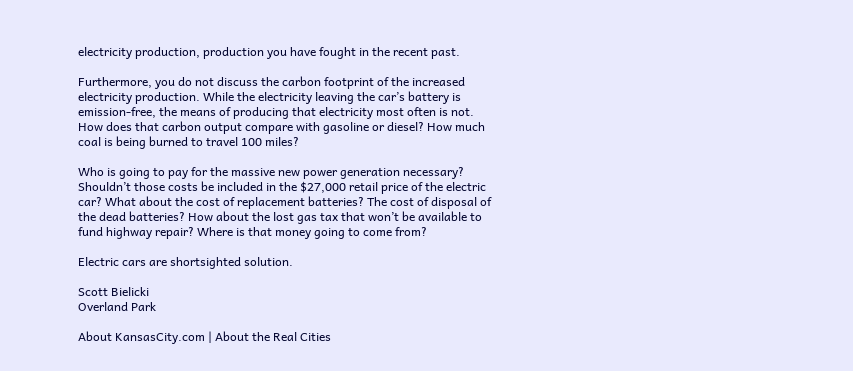electricity production, production you have fought in the recent past.

Furthermore, you do not discuss the carbon footprint of the increased electricity production. While the electricity leaving the car’s battery is emission-free, the means of producing that electricity most often is not. How does that carbon output compare with gasoline or diesel? How much coal is being burned to travel 100 miles?

Who is going to pay for the massive new power generation necessary? Shouldn’t those costs be included in the $27,000 retail price of the electric car? What about the cost of replacement batteries? The cost of disposal of the dead batteries? How about the lost gas tax that won’t be available to fund highway repair? Where is that money going to come from?

Electric cars are shortsighted solution.

Scott Bielicki
Overland Park

About KansasCity.com | About the Real Cities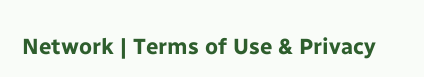Network | Terms of Use & Privacy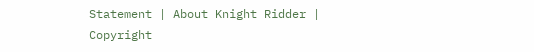Statement | About Knight Ridder | Copyright